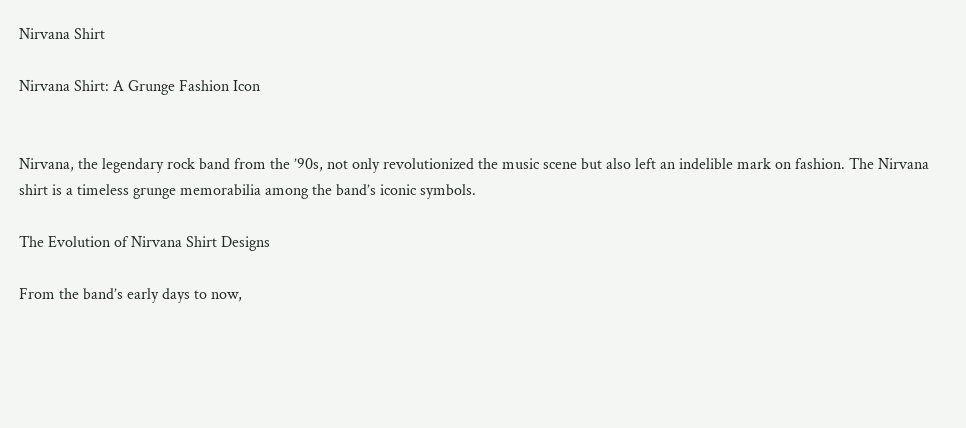Nirvana Shirt

Nirvana Shirt: A Grunge Fashion Icon


Nirvana, the legendary rock band from the ’90s, not only revolutionized the music scene but also left an indelible mark on fashion. The Nirvana shirt is a timeless grunge memorabilia among the band’s iconic symbols.

The Evolution of Nirvana Shirt Designs

From the band’s early days to now,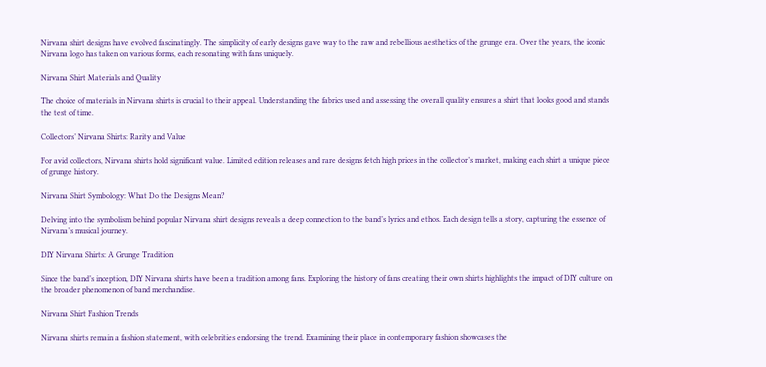Nirvana shirt designs have evolved fascinatingly. The simplicity of early designs gave way to the raw and rebellious aesthetics of the grunge era. Over the years, the iconic Nirvana logo has taken on various forms, each resonating with fans uniquely.

Nirvana Shirt Materials and Quality

The choice of materials in Nirvana shirts is crucial to their appeal. Understanding the fabrics used and assessing the overall quality ensures a shirt that looks good and stands the test of time.

Collectors’ Nirvana Shirts: Rarity and Value

For avid collectors, Nirvana shirts hold significant value. Limited edition releases and rare designs fetch high prices in the collector’s market, making each shirt a unique piece of grunge history.

Nirvana Shirt Symbology: What Do the Designs Mean?

Delving into the symbolism behind popular Nirvana shirt designs reveals a deep connection to the band’s lyrics and ethos. Each design tells a story, capturing the essence of Nirvana’s musical journey.

DIY Nirvana Shirts: A Grunge Tradition

Since the band’s inception, DIY Nirvana shirts have been a tradition among fans. Exploring the history of fans creating their own shirts highlights the impact of DIY culture on the broader phenomenon of band merchandise.

Nirvana Shirt Fashion Trends

Nirvana shirts remain a fashion statement, with celebrities endorsing the trend. Examining their place in contemporary fashion showcases the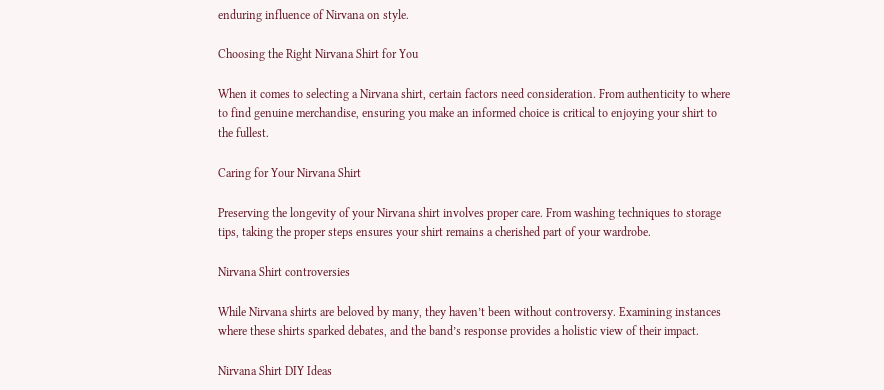enduring influence of Nirvana on style.

Choosing the Right Nirvana Shirt for You

When it comes to selecting a Nirvana shirt, certain factors need consideration. From authenticity to where to find genuine merchandise, ensuring you make an informed choice is critical to enjoying your shirt to the fullest.

Caring for Your Nirvana Shirt

Preserving the longevity of your Nirvana shirt involves proper care. From washing techniques to storage tips, taking the proper steps ensures your shirt remains a cherished part of your wardrobe.

Nirvana Shirt controversies

While Nirvana shirts are beloved by many, they haven’t been without controversy. Examining instances where these shirts sparked debates, and the band’s response provides a holistic view of their impact.

Nirvana Shirt DIY Ideas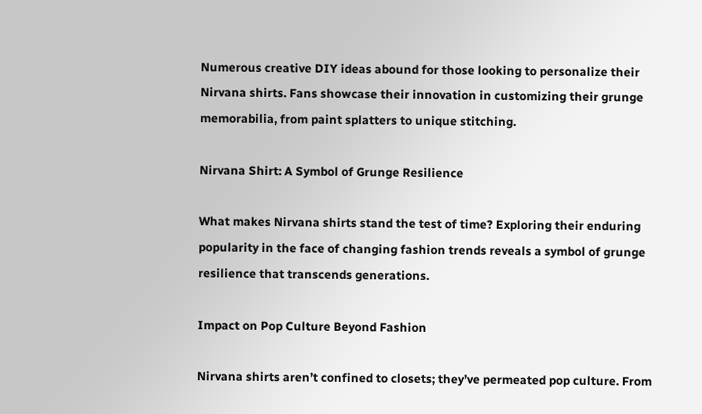Numerous creative DIY ideas abound for those looking to personalize their Nirvana shirts. Fans showcase their innovation in customizing their grunge memorabilia, from paint splatters to unique stitching.

Nirvana Shirt: A Symbol of Grunge Resilience

What makes Nirvana shirts stand the test of time? Exploring their enduring popularity in the face of changing fashion trends reveals a symbol of grunge resilience that transcends generations.

Impact on Pop Culture Beyond Fashion

Nirvana shirts aren’t confined to closets; they’ve permeated pop culture. From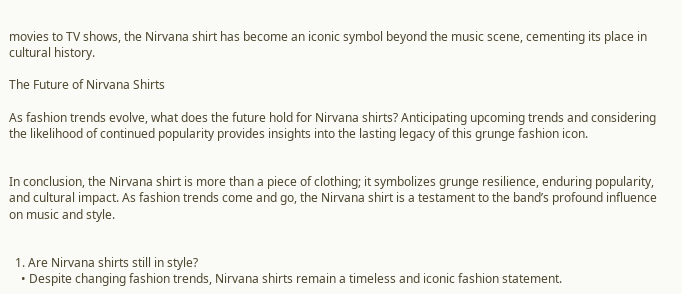movies to TV shows, the Nirvana shirt has become an iconic symbol beyond the music scene, cementing its place in cultural history.

The Future of Nirvana Shirts

As fashion trends evolve, what does the future hold for Nirvana shirts? Anticipating upcoming trends and considering the likelihood of continued popularity provides insights into the lasting legacy of this grunge fashion icon.


In conclusion, the Nirvana shirt is more than a piece of clothing; it symbolizes grunge resilience, enduring popularity, and cultural impact. As fashion trends come and go, the Nirvana shirt is a testament to the band’s profound influence on music and style.


  1. Are Nirvana shirts still in style?
    • Despite changing fashion trends, Nirvana shirts remain a timeless and iconic fashion statement.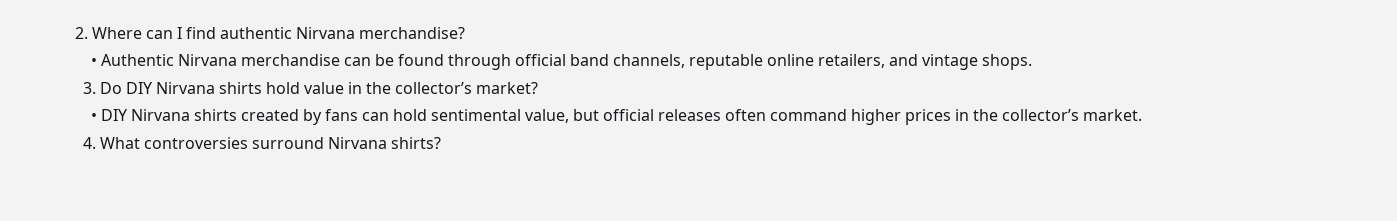2. Where can I find authentic Nirvana merchandise?
    • Authentic Nirvana merchandise can be found through official band channels, reputable online retailers, and vintage shops.
  3. Do DIY Nirvana shirts hold value in the collector’s market?
    • DIY Nirvana shirts created by fans can hold sentimental value, but official releases often command higher prices in the collector’s market.
  4. What controversies surround Nirvana shirts?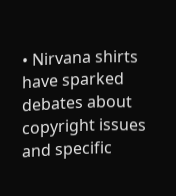• Nirvana shirts have sparked debates about copyright issues and specific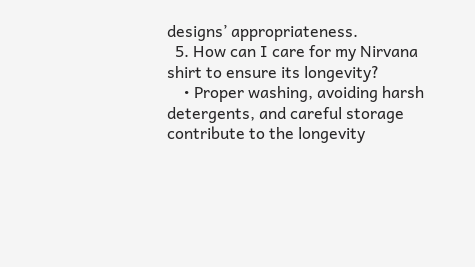designs’ appropriateness.
  5. How can I care for my Nirvana shirt to ensure its longevity?
    • Proper washing, avoiding harsh detergents, and careful storage contribute to the longevity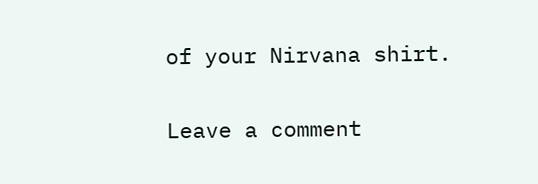of your Nirvana shirt.

Leave a comment